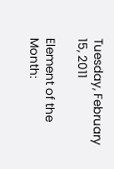Tuesday, February 15, 2011

Element of the Month: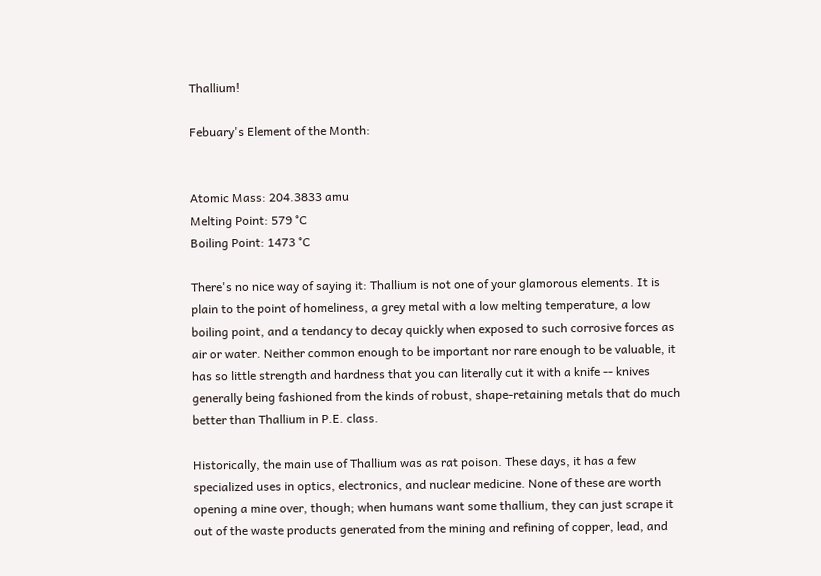Thallium!

Febuary's Element of the Month:


Atomic Mass: 204.3833 amu
Melting Point: 579 °C
Boiling Point: 1473 °C

There's no nice way of saying it: Thallium is not one of your glamorous elements. It is plain to the point of homeliness, a grey metal with a low melting temperature, a low boiling point, and a tendancy to decay quickly when exposed to such corrosive forces as air or water. Neither common enough to be important nor rare enough to be valuable, it has so little strength and hardness that you can literally cut it with a knife -- knives generally being fashioned from the kinds of robust, shape-retaining metals that do much better than Thallium in P.E. class.

Historically, the main use of Thallium was as rat poison. These days, it has a few specialized uses in optics, electronics, and nuclear medicine. None of these are worth opening a mine over, though; when humans want some thallium, they can just scrape it out of the waste products generated from the mining and refining of copper, lead, and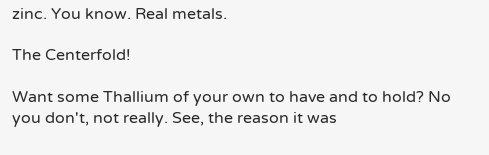zinc. You know. Real metals.

The Centerfold!

Want some Thallium of your own to have and to hold? No you don't, not really. See, the reason it was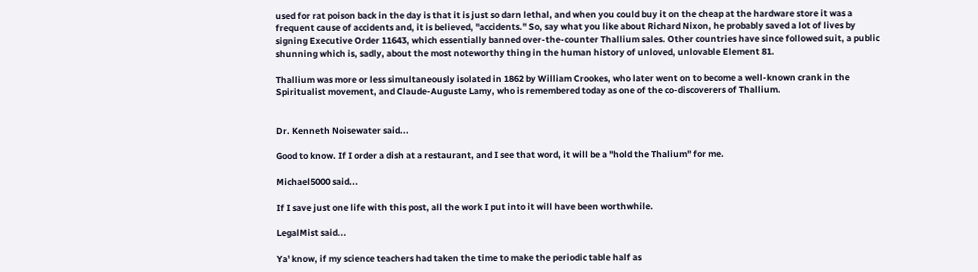used for rat poison back in the day is that it is just so darn lethal, and when you could buy it on the cheap at the hardware store it was a frequent cause of accidents and, it is believed, "accidents." So, say what you like about Richard Nixon, he probably saved a lot of lives by signing Executive Order 11643, which essentially banned over-the-counter Thallium sales. Other countries have since followed suit, a public shunning which is, sadly, about the most noteworthy thing in the human history of unloved, unlovable Element 81.

Thallium was more or less simultaneously isolated in 1862 by William Crookes, who later went on to become a well-known crank in the Spiritualist movement, and Claude-Auguste Lamy, who is remembered today as one of the co-discoverers of Thallium.


Dr. Kenneth Noisewater said...

Good to know. If I order a dish at a restaurant, and I see that word, it will be a "hold the Thalium" for me.

Michael5000 said...

If I save just one life with this post, all the work I put into it will have been worthwhile.

LegalMist said...

Ya' know, if my science teachers had taken the time to make the periodic table half as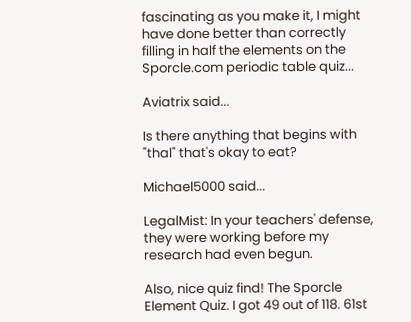fascinating as you make it, I might have done better than correctly filling in half the elements on the Sporcle.com periodic table quiz...

Aviatrix said...

Is there anything that begins with "thal" that's okay to eat?

Michael5000 said...

LegalMist: In your teachers' defense, they were working before my research had even begun.

Also, nice quiz find! The Sporcle Element Quiz. I got 49 out of 118. 61st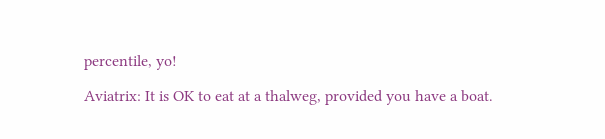percentile, yo!

Aviatrix: It is OK to eat at a thalweg, provided you have a boat.